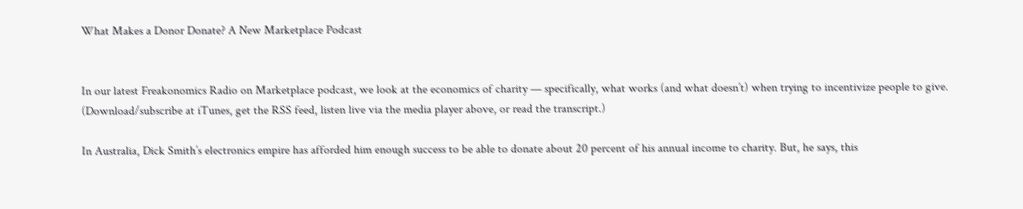What Makes a Donor Donate? A New Marketplace Podcast


In our latest Freakonomics Radio on Marketplace podcast, we look at the economics of charity — specifically, what works (and what doesn’t) when trying to incentivize people to give. (Download/subscribe at iTunes, get the RSS feed, listen live via the media player above, or read the transcript.)

In Australia, Dick Smith’s electronics empire has afforded him enough success to be able to donate about 20 percent of his annual income to charity. But, he says, this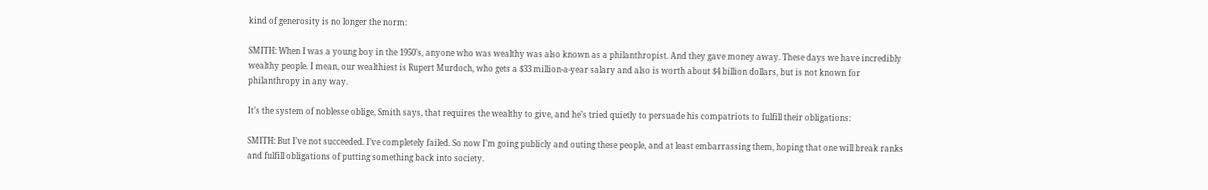kind of generosity is no longer the norm:

SMITH: When I was a young boy in the 1950’s, anyone who was wealthy was also known as a philanthropist. And they gave money away. These days we have incredibly wealthy people. I mean, our wealthiest is Rupert Murdoch, who gets a $33 million-a-year salary and also is worth about $4 billion dollars, but is not known for philanthropy in any way.

It’s the system of noblesse oblige, Smith says, that requires the wealthy to give, and he’s tried quietly to persuade his compatriots to fulfill their obligations:

SMITH: But I’ve not succeeded. I’ve completely failed. So now I’m going publicly and outing these people, and at least embarrassing them, hoping that one will break ranks and fulfill obligations of putting something back into society.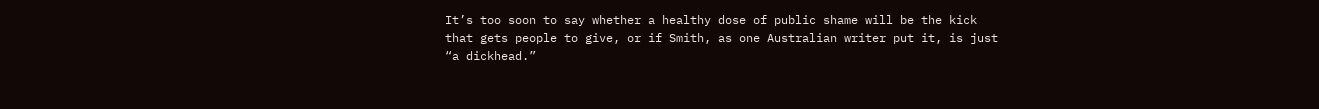It’s too soon to say whether a healthy dose of public shame will be the kick that gets people to give, or if Smith, as one Australian writer put it, is just “a dickhead.”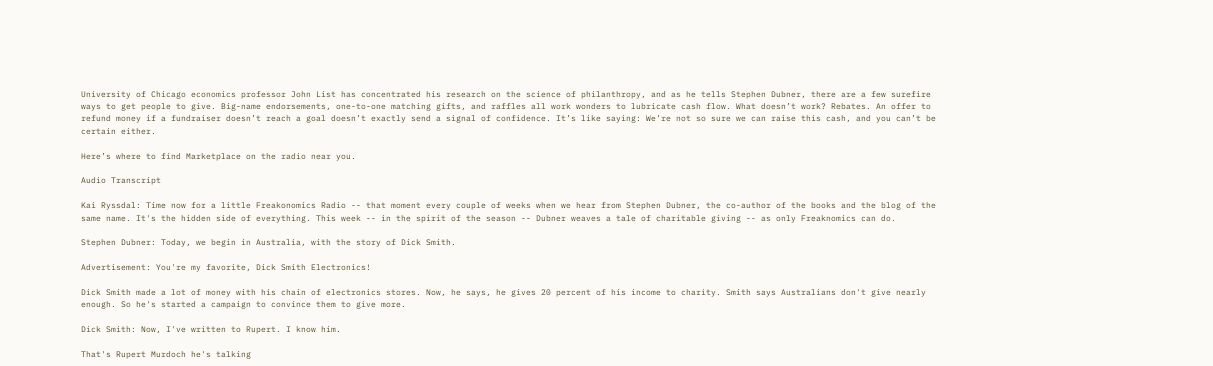University of Chicago economics professor John List has concentrated his research on the science of philanthropy, and as he tells Stephen Dubner, there are a few surefire ways to get people to give. Big-name endorsements, one-to-one matching gifts, and raffles all work wonders to lubricate cash flow. What doesn’t work? Rebates. An offer to refund money if a fundraiser doesn’t reach a goal doesn’t exactly send a signal of confidence. It’s like saying: We’re not so sure we can raise this cash, and you can’t be certain either.

Here’s where to find Marketplace on the radio near you.

Audio Transcript

Kai Ryssdal: Time now for a little Freakonomics Radio -- that moment every couple of weeks when we hear from Stephen Dubner, the co-author of the books and the blog of the same name. It's the hidden side of everything. This week -- in the spirit of the season -- Dubner weaves a tale of charitable giving -- as only Freaknomics can do.

Stephen Dubner: Today, we begin in Australia, with the story of Dick Smith.

Advertisement: You're my favorite, Dick Smith Electronics!

Dick Smith made a lot of money with his chain of electronics stores. Now, he says, he gives 20 percent of his income to charity. Smith says Australians don't give nearly enough. So he's started a campaign to convince them to give more.

Dick Smith: Now, I've written to Rupert. I know him.

That's Rupert Murdoch he's talking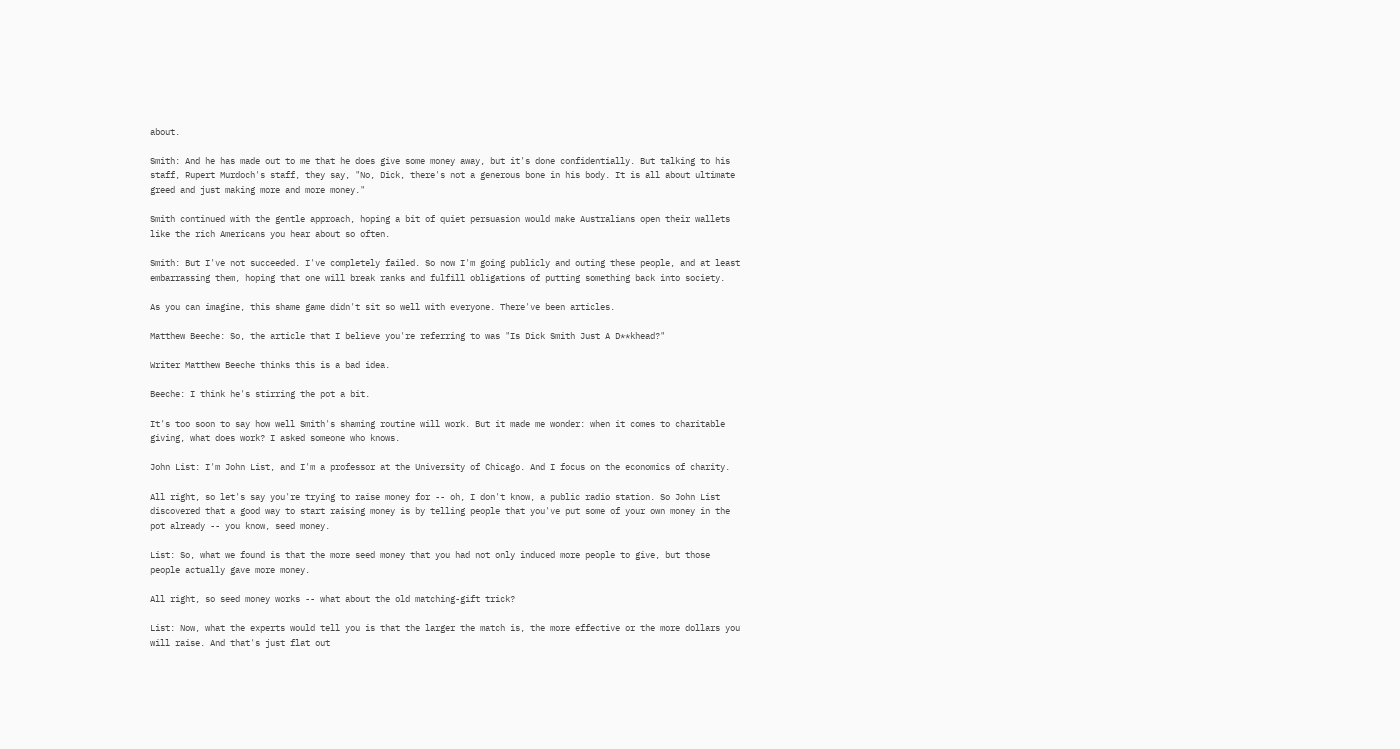about.

Smith: And he has made out to me that he does give some money away, but it's done confidentially. But talking to his staff, Rupert Murdoch's staff, they say, "No, Dick, there's not a generous bone in his body. It is all about ultimate greed and just making more and more money."

Smith continued with the gentle approach, hoping a bit of quiet persuasion would make Australians open their wallets like the rich Americans you hear about so often.

Smith: But I've not succeeded. I've completely failed. So now I'm going publicly and outing these people, and at least embarrassing them, hoping that one will break ranks and fulfill obligations of putting something back into society.

As you can imagine, this shame game didn't sit so well with everyone. There've been articles.

Matthew Beeche: So, the article that I believe you're referring to was "Is Dick Smith Just A D**khead?"

Writer Matthew Beeche thinks this is a bad idea.

Beeche: I think he's stirring the pot a bit.

It's too soon to say how well Smith's shaming routine will work. But it made me wonder: when it comes to charitable giving, what does work? I asked someone who knows.

John List: I'm John List, and I'm a professor at the University of Chicago. And I focus on the economics of charity.

All right, so let's say you're trying to raise money for -- oh, I don't know, a public radio station. So John List discovered that a good way to start raising money is by telling people that you've put some of your own money in the pot already -- you know, seed money.

List: So, what we found is that the more seed money that you had not only induced more people to give, but those people actually gave more money.

All right, so seed money works -- what about the old matching-gift trick?

List: Now, what the experts would tell you is that the larger the match is, the more effective or the more dollars you will raise. And that's just flat out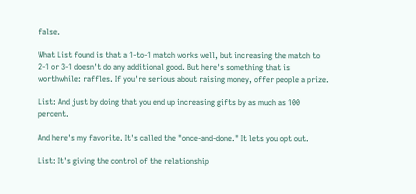false.

What List found is that a 1-to-1 match works well, but increasing the match to 2-1 or 3-1 doesn't do any additional good. But here's something that is worthwhile: raffles. If you're serious about raising money, offer people a prize.

List: And just by doing that you end up increasing gifts by as much as 100 percent.

And here's my favorite. It's called the "once-and-done." It lets you opt out.

List: It's giving the control of the relationship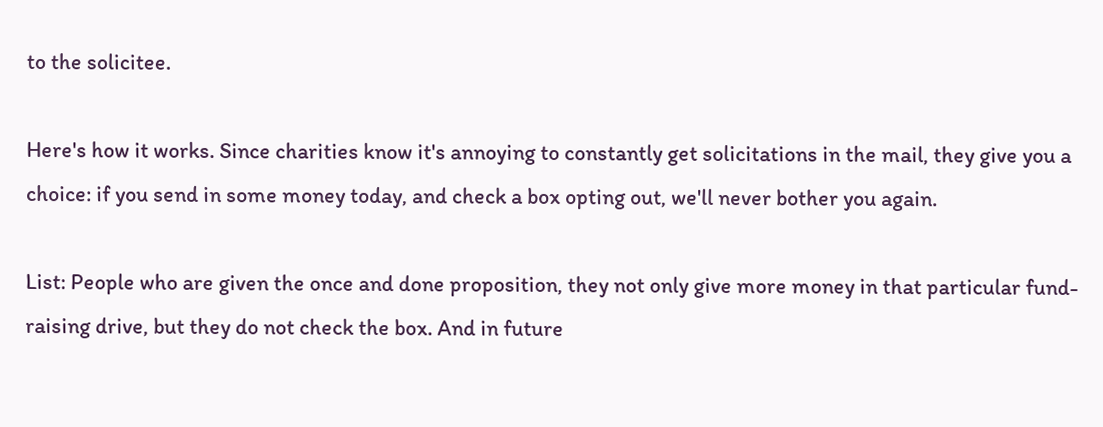to the solicitee.

Here's how it works. Since charities know it's annoying to constantly get solicitations in the mail, they give you a choice: if you send in some money today, and check a box opting out, we'll never bother you again.

List: People who are given the once and done proposition, they not only give more money in that particular fund-raising drive, but they do not check the box. And in future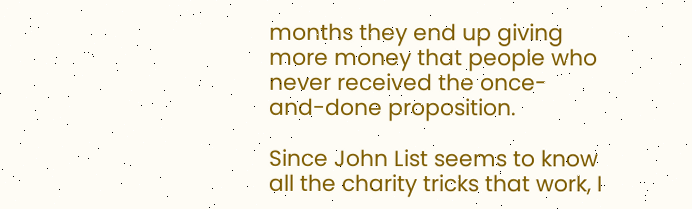months they end up giving more money that people who never received the once-and-done proposition.

Since John List seems to know all the charity tricks that work, I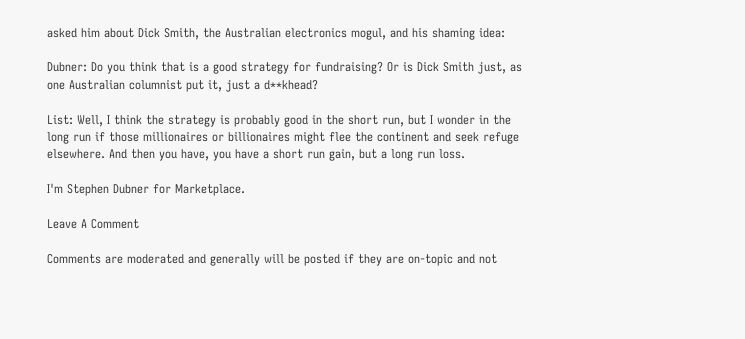asked him about Dick Smith, the Australian electronics mogul, and his shaming idea:

Dubner: Do you think that is a good strategy for fundraising? Or is Dick Smith just, as one Australian columnist put it, just a d**khead?

List: Well, I think the strategy is probably good in the short run, but I wonder in the long run if those millionaires or billionaires might flee the continent and seek refuge elsewhere. And then you have, you have a short run gain, but a long run loss.

I'm Stephen Dubner for Marketplace.

Leave A Comment

Comments are moderated and generally will be posted if they are on-topic and not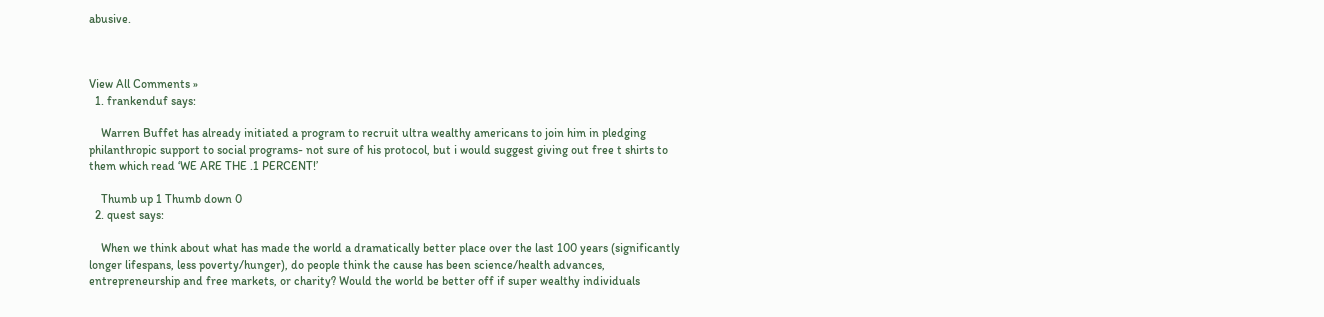abusive.



View All Comments »
  1. frankenduf says:

    Warren Buffet has already initiated a program to recruit ultra wealthy americans to join him in pledging philanthropic support to social programs- not sure of his protocol, but i would suggest giving out free t shirts to them which read ‘WE ARE THE .1 PERCENT!’

    Thumb up 1 Thumb down 0
  2. quest says:

    When we think about what has made the world a dramatically better place over the last 100 years (significantly longer lifespans, less poverty/hunger), do people think the cause has been science/health advances, entrepreneurship and free markets, or charity? Would the world be better off if super wealthy individuals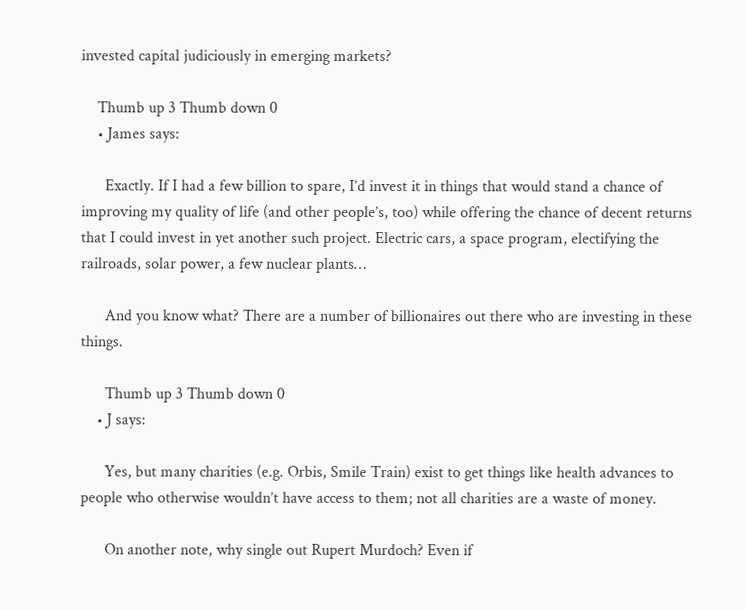invested capital judiciously in emerging markets?

    Thumb up 3 Thumb down 0
    • James says:

      Exactly. If I had a few billion to spare, I’d invest it in things that would stand a chance of improving my quality of life (and other people’s, too) while offering the chance of decent returns that I could invest in yet another such project. Electric cars, a space program, electifying the railroads, solar power, a few nuclear plants…

      And you know what? There are a number of billionaires out there who are investing in these things.

      Thumb up 3 Thumb down 0
    • J says:

      Yes, but many charities (e.g. Orbis, Smile Train) exist to get things like health advances to people who otherwise wouldn’t have access to them; not all charities are a waste of money.

      On another note, why single out Rupert Murdoch? Even if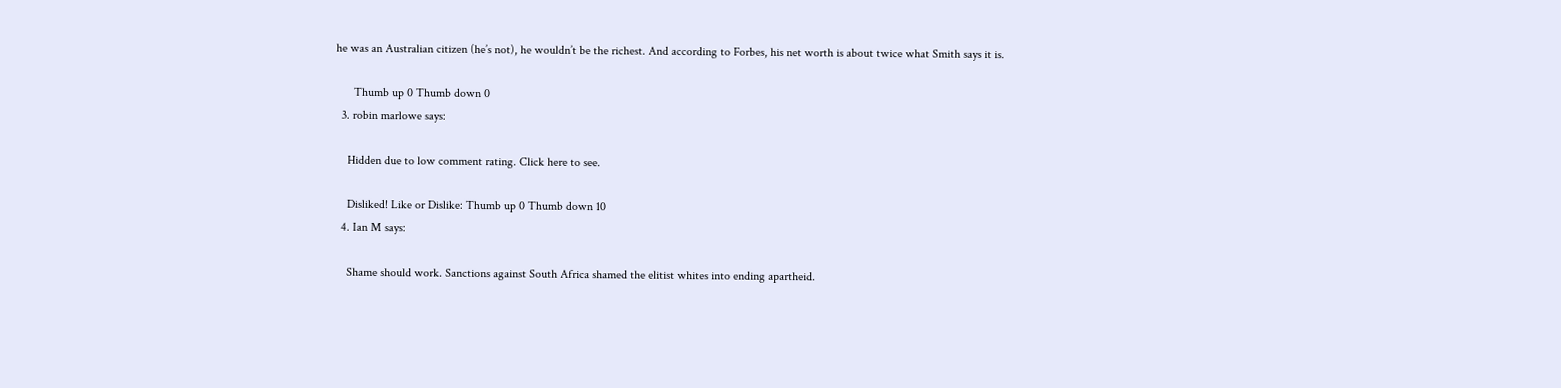he was an Australian citizen (he’s not), he wouldn’t be the richest. And according to Forbes, his net worth is about twice what Smith says it is.

      Thumb up 0 Thumb down 0
  3. robin marlowe says:

    Hidden due to low comment rating. Click here to see.

    Disliked! Like or Dislike: Thumb up 0 Thumb down 10
  4. Ian M says:

    Shame should work. Sanctions against South Africa shamed the elitist whites into ending apartheid.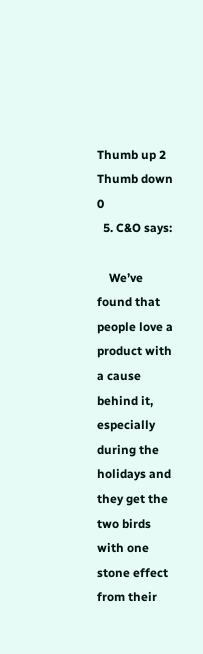Thumb up 2 Thumb down 0
  5. C&O says:

    We’ve found that people love a product with a cause behind it, especially during the holidays and they get the two birds with one stone effect from their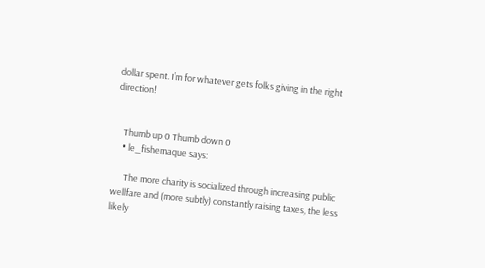dollar spent. I’m for whatever gets folks giving in the right direction!


    Thumb up 0 Thumb down 0
    • le_fishemaque says:

      The more charity is socialized through increasing public wellfare and (more subtly) constantly raising taxes, the less likely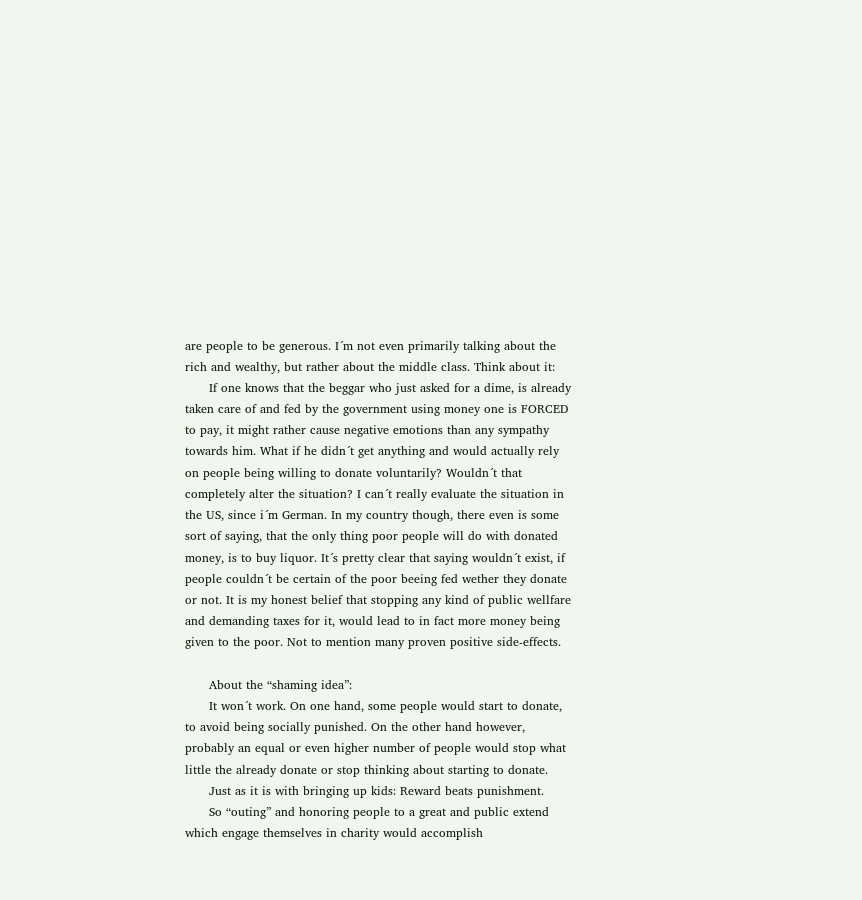are people to be generous. I´m not even primarily talking about the rich and wealthy, but rather about the middle class. Think about it:
      If one knows that the beggar who just asked for a dime, is already taken care of and fed by the government using money one is FORCED to pay, it might rather cause negative emotions than any sympathy towards him. What if he didn´t get anything and would actually rely on people being willing to donate voluntarily? Wouldn´t that completely alter the situation? I can´t really evaluate the situation in the US, since i´m German. In my country though, there even is some sort of saying, that the only thing poor people will do with donated money, is to buy liquor. It´s pretty clear that saying wouldn´t exist, if people couldn´t be certain of the poor beeing fed wether they donate or not. It is my honest belief that stopping any kind of public wellfare and demanding taxes for it, would lead to in fact more money being given to the poor. Not to mention many proven positive side-effects.

      About the “shaming idea”:
      It won´t work. On one hand, some people would start to donate, to avoid being socially punished. On the other hand however, probably an equal or even higher number of people would stop what little the already donate or stop thinking about starting to donate.
      Just as it is with bringing up kids: Reward beats punishment.
      So “outing” and honoring people to a great and public extend which engage themselves in charity would accomplish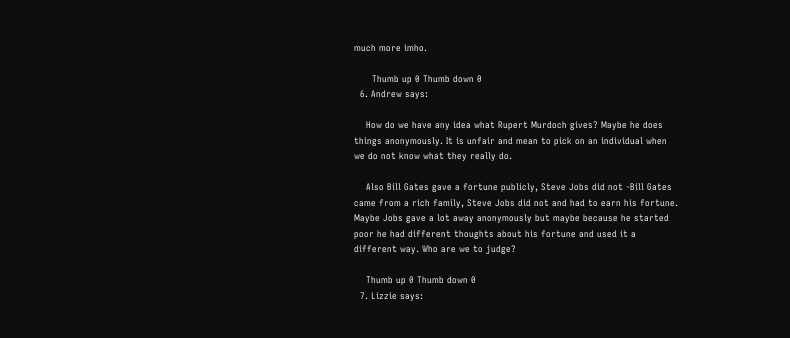much more imho.

      Thumb up 0 Thumb down 0
  6. Andrew says:

    How do we have any idea what Rupert Murdoch gives? Maybe he does things anonymously. It is unfair and mean to pick on an individual when we do not know what they really do.

    Also Bill Gates gave a fortune publicly, Steve Jobs did not -Bill Gates came from a rich family, Steve Jobs did not and had to earn his fortune. Maybe Jobs gave a lot away anonymously but maybe because he started poor he had different thoughts about his fortune and used it a different way. Who are we to judge?

    Thumb up 0 Thumb down 0
  7. Lizzie says: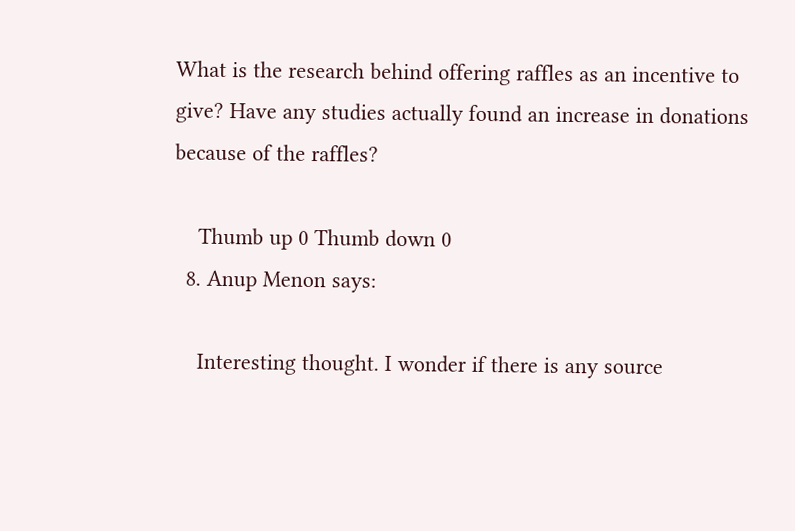What is the research behind offering raffles as an incentive to give? Have any studies actually found an increase in donations because of the raffles?

    Thumb up 0 Thumb down 0
  8. Anup Menon says:

    Interesting thought. I wonder if there is any source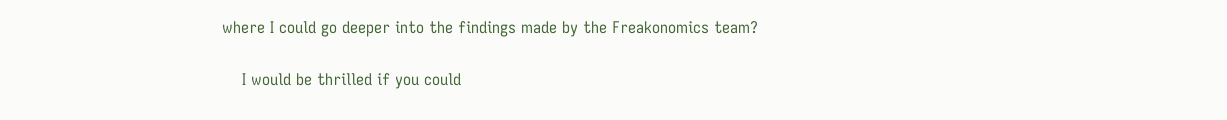where I could go deeper into the findings made by the Freakonomics team?

    I would be thrilled if you could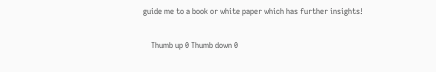guide me to a book or white paper which has further insights!

    Thumb up 0 Thumb down 0